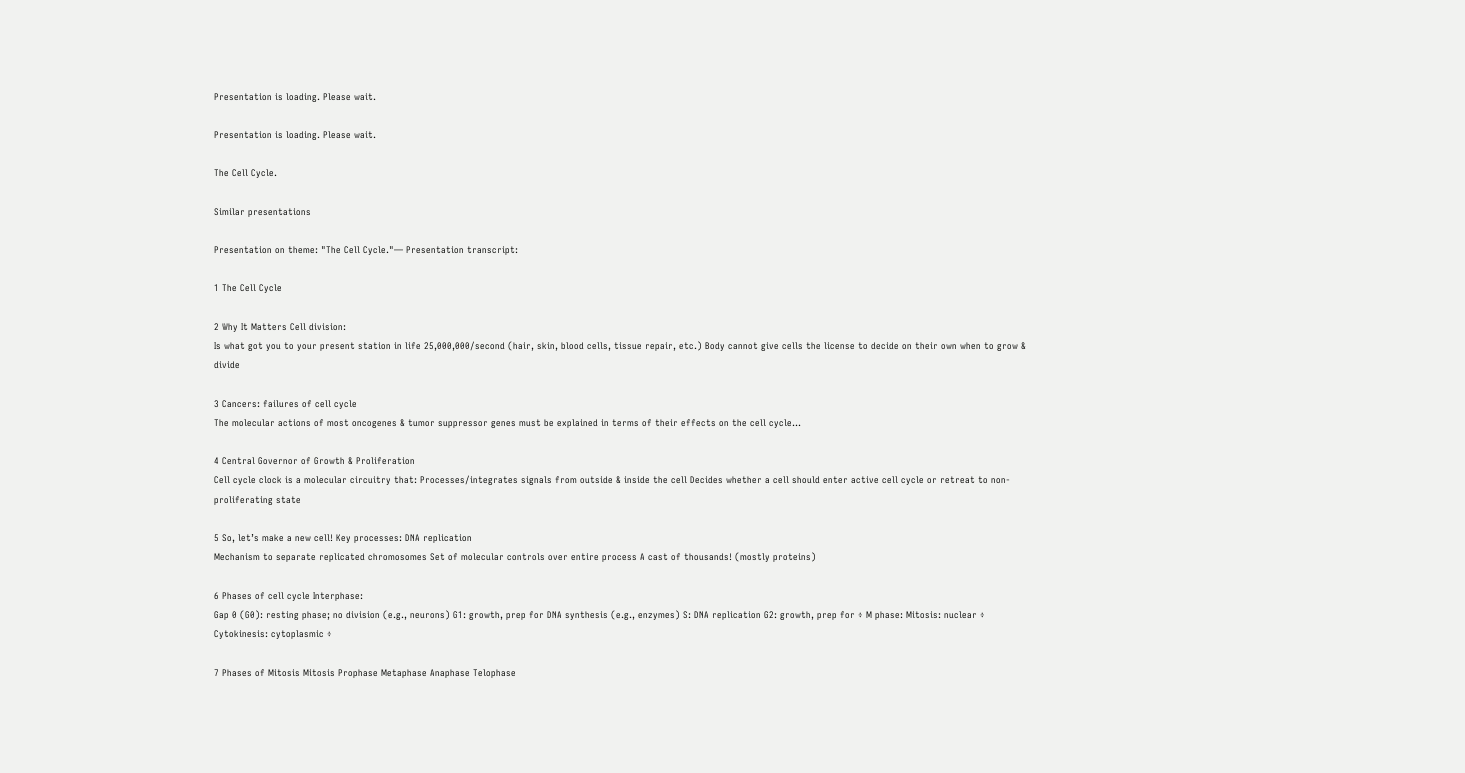Presentation is loading. Please wait.

Presentation is loading. Please wait.

The Cell Cycle.

Similar presentations

Presentation on theme: "The Cell Cycle."— Presentation transcript:

1 The Cell Cycle

2 Why It Matters Cell division:
Is what got you to your present station in life 25,000,000/second (hair, skin, blood cells, tissue repair, etc.) Body cannot give cells the license to decide on their own when to grow & divide

3 Cancers: failures of cell cycle
The molecular actions of most oncogenes & tumor suppressor genes must be explained in terms of their effects on the cell cycle…

4 Central Governor of Growth & Proliferation
Cell cycle clock is a molecular circuitry that: Processes/integrates signals from outside & inside the cell Decides whether a cell should enter active cell cycle or retreat to non-proliferating state

5 So, let’s make a new cell! Key processes: DNA replication
Mechanism to separate replicated chromosomes Set of molecular controls over entire process A cast of thousands! (mostly proteins)

6 Phases of cell cycle Interphase:
Gap 0 (G0): resting phase; no division (e.g., neurons) G1: growth, prep for DNA synthesis (e.g., enzymes) S: DNA replication G2: growth, prep for ÷ M phase: Mitosis: nuclear ÷ Cytokinesis: cytoplasmic ÷

7 Phases of Mitosis Mitosis Prophase Metaphase Anaphase Telophase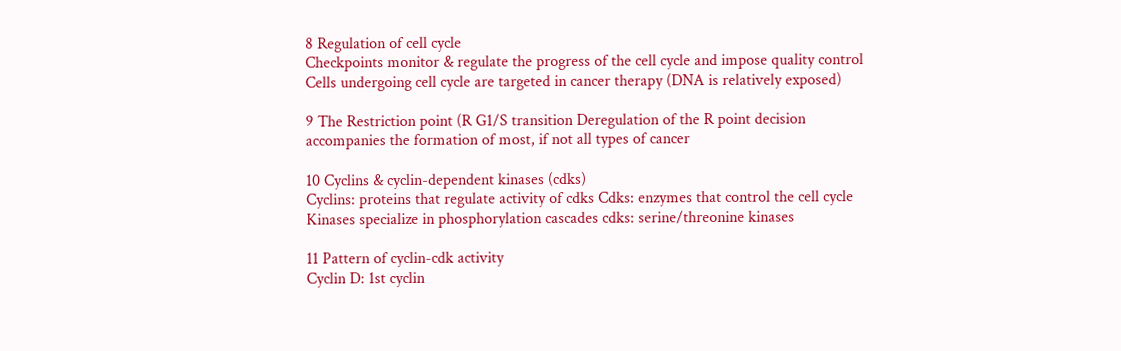8 Regulation of cell cycle
Checkpoints monitor & regulate the progress of the cell cycle and impose quality control Cells undergoing cell cycle are targeted in cancer therapy (DNA is relatively exposed)

9 The Restriction point (R G1/S transition Deregulation of the R point decision accompanies the formation of most, if not all types of cancer

10 Cyclins & cyclin-dependent kinases (cdks)
Cyclins: proteins that regulate activity of cdks Cdks: enzymes that control the cell cycle Kinases specialize in phosphorylation cascades cdks: serine/threonine kinases

11 Pattern of cyclin-cdk activity
Cyclin D: 1st cyclin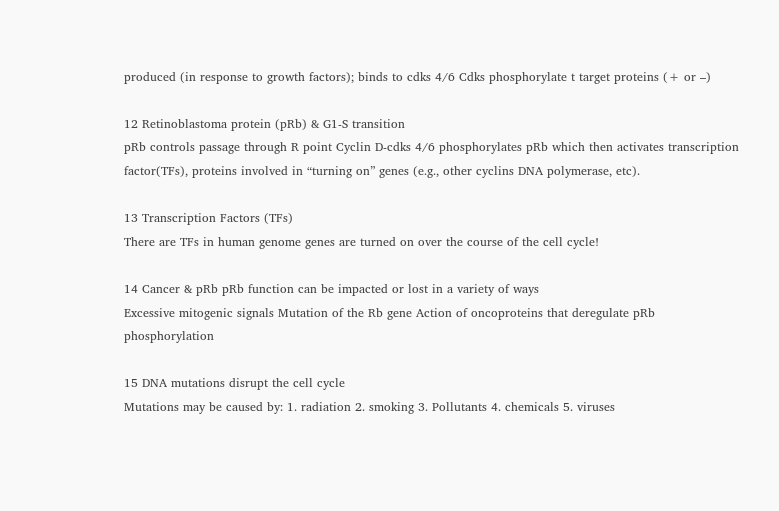produced (in response to growth factors); binds to cdks 4/6 Cdks phosphorylate t target proteins (+ or –)

12 Retinoblastoma protein (pRb) & G1-S transition
pRb controls passage through R point Cyclin D-cdks 4/6 phosphorylates pRb which then activates transcription factor(TFs), proteins involved in “turning on” genes (e.g., other cyclins DNA polymerase, etc).

13 Transcription Factors (TFs)
There are TFs in human genome genes are turned on over the course of the cell cycle!

14 Cancer & pRb pRb function can be impacted or lost in a variety of ways
Excessive mitogenic signals Mutation of the Rb gene Action of oncoproteins that deregulate pRb phosphorylation

15 DNA mutations disrupt the cell cycle
Mutations may be caused by: 1. radiation 2. smoking 3. Pollutants 4. chemicals 5. viruses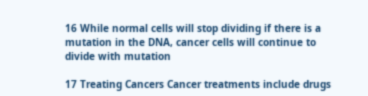16 While normal cells will stop dividing if there is a mutation in the DNA, cancer cells will continue to divide with mutation

17 Treating Cancers Cancer treatments include drugs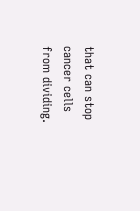that can stop cancer cells from dividing.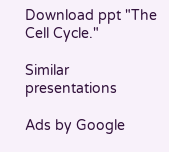Download ppt "The Cell Cycle."

Similar presentations

Ads by Google